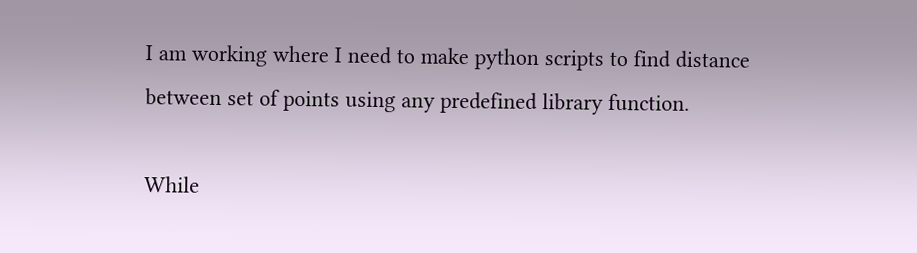I am working where I need to make python scripts to find distance between set of points using any predefined library function.

While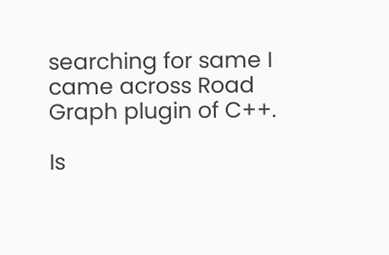searching for same I came across Road Graph plugin of C++.

Is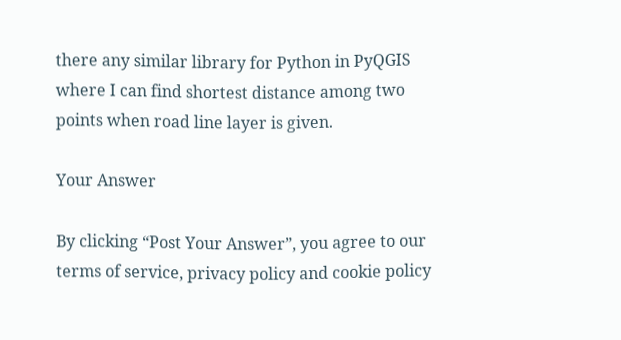there any similar library for Python in PyQGIS where I can find shortest distance among two points when road line layer is given.

Your Answer

By clicking “Post Your Answer”, you agree to our terms of service, privacy policy and cookie policy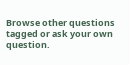Browse other questions tagged or ask your own question.